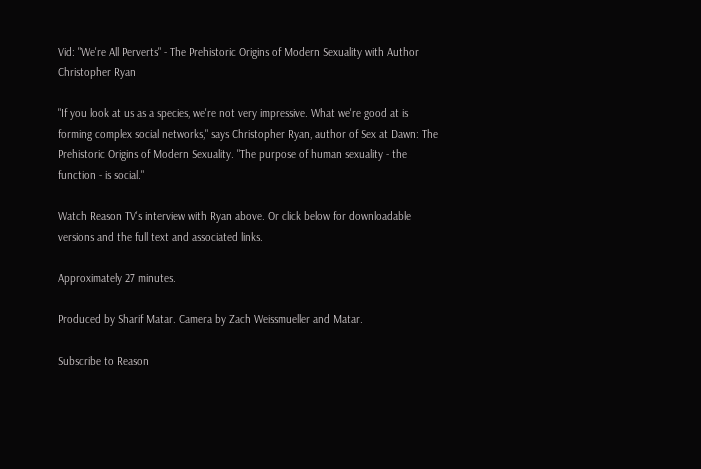Vid: "We're All Perverts" - The Prehistoric Origins of Modern Sexuality with Author Christopher Ryan

"If you look at us as a species, we're not very impressive. What we're good at is forming complex social networks," says Christopher Ryan, author of Sex at Dawn: The Prehistoric Origins of Modern Sexuality. "The purpose of human sexuality - the function - is social."

Watch Reason TV's interview with Ryan above. Or click below for downloadable versions and the full text and associated links.

Approximately 27 minutes.

Produced by Sharif Matar. Camera by Zach Weissmueller and Matar.

Subscribe to Reason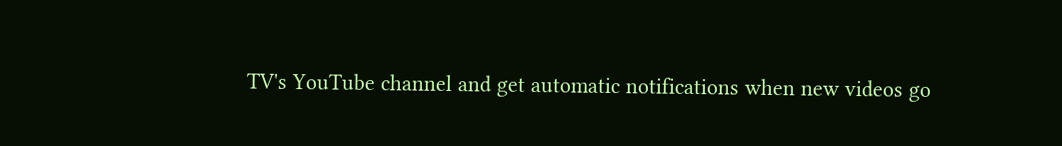TV's YouTube channel and get automatic notifications when new videos go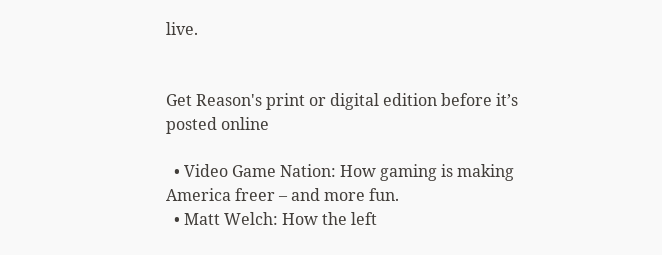live.


Get Reason's print or digital edition before it’s posted online

  • Video Game Nation: How gaming is making America freer – and more fun.
  • Matt Welch: How the left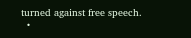turned against free speech.
  •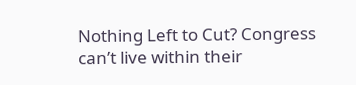Nothing Left to Cut? Congress can’t live within their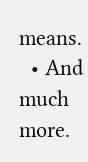means.
  • And much more.